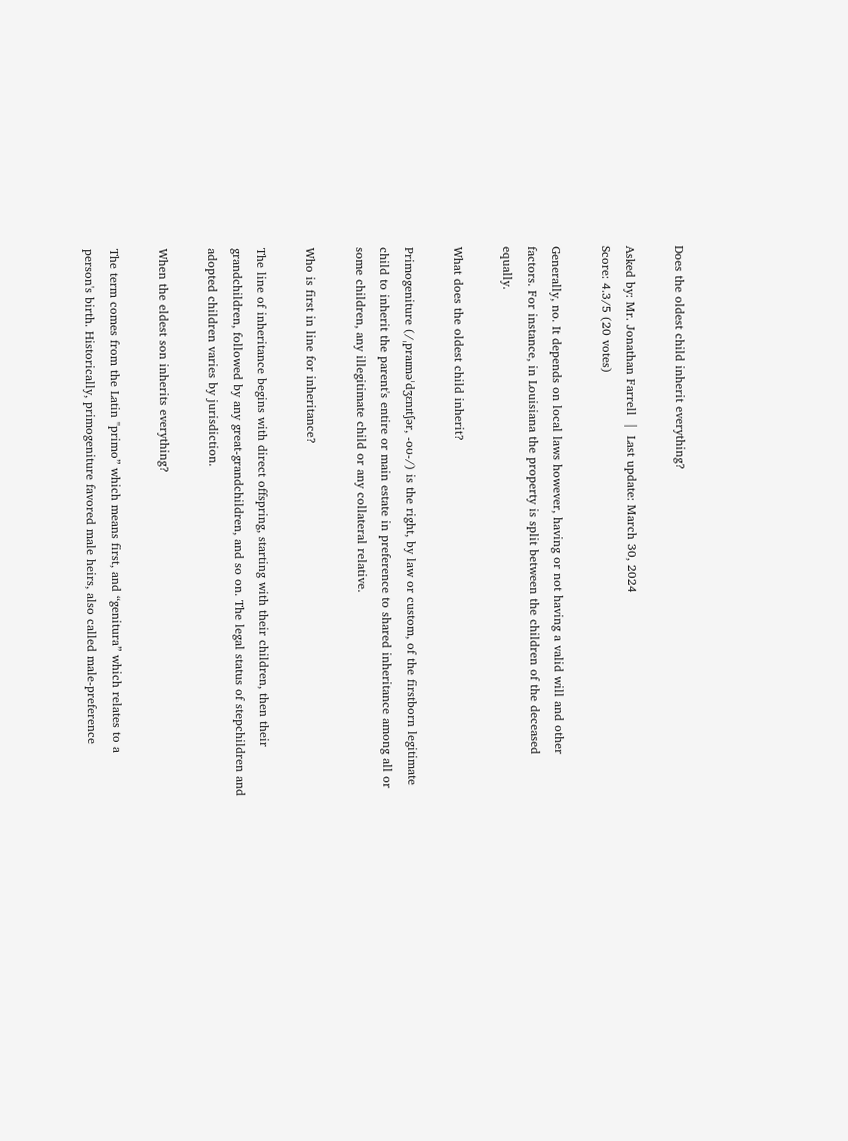Does the oldest child inherit everything?

Asked by: Mr. Jonathan Farrell  |  Last update: March 30, 2024
Score: 4.3/5 (20 votes)

Generally, no. It depends on local laws however, having or not having a valid will and other factors. For instance, in Louisiana the property is split between the children of the deceased equally.

What does the oldest child inherit?

Primogeniture (/ˌpraɪməˈdʒɛnɪtʃər, -oʊ-/) is the right, by law or custom, of the firstborn legitimate child to inherit the parent's entire or main estate in preference to shared inheritance among all or some children, any illegitimate child or any collateral relative.

Who is first in line for inheritance?

The line of inheritance begins with direct offspring, starting with their children, then their grandchildren, followed by any great-grandchildren, and so on. The legal status of stepchildren and adopted children varies by jurisdiction.

When the eldest son inherits everything?

The term comes from the Latin "primo” which means first, and “genitura” which relates to a person's birth. Historically, primogeniture favored male heirs, also called male-preference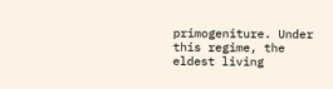primogeniture. Under this regime, the eldest living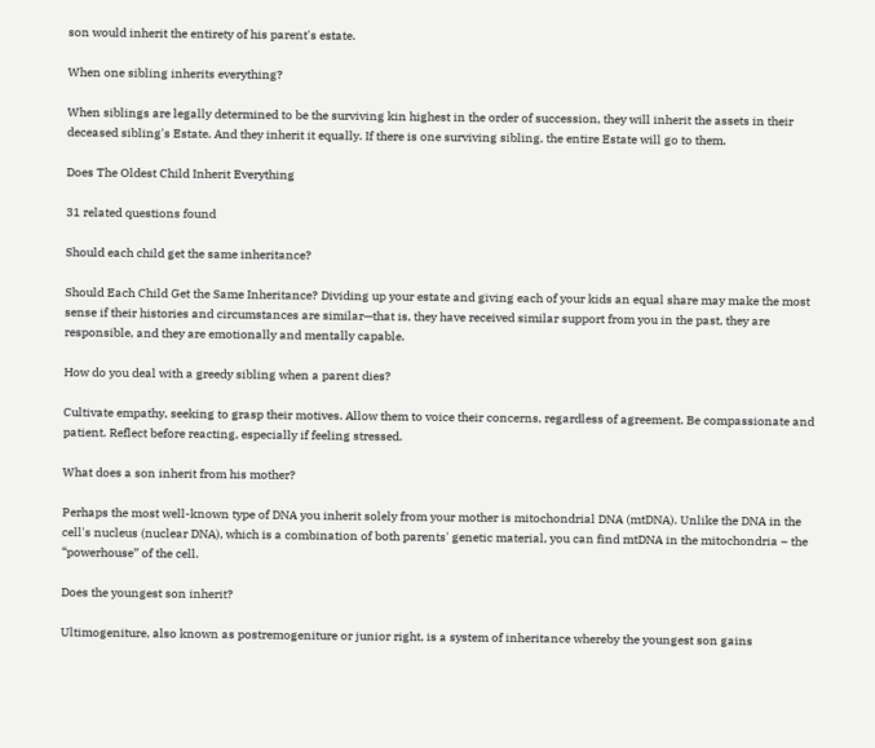son would inherit the entirety of his parent's estate.

When one sibling inherits everything?

When siblings are legally determined to be the surviving kin highest in the order of succession, they will inherit the assets in their deceased sibling's Estate. And they inherit it equally. If there is one surviving sibling, the entire Estate will go to them.

Does The Oldest Child Inherit Everything

31 related questions found

Should each child get the same inheritance?

Should Each Child Get the Same Inheritance? Dividing up your estate and giving each of your kids an equal share may make the most sense if their histories and circumstances are similar—that is, they have received similar support from you in the past, they are responsible, and they are emotionally and mentally capable.

How do you deal with a greedy sibling when a parent dies?

Cultivate empathy, seeking to grasp their motives. Allow them to voice their concerns, regardless of agreement. Be compassionate and patient. Reflect before reacting, especially if feeling stressed.

What does a son inherit from his mother?

Perhaps the most well-known type of DNA you inherit solely from your mother is mitochondrial DNA (mtDNA). Unlike the DNA in the cell's nucleus (nuclear DNA), which is a combination of both parents' genetic material, you can find mtDNA in the mitochondria – the “powerhouse” of the cell.

Does the youngest son inherit?

Ultimogeniture, also known as postremogeniture or junior right, is a system of inheritance whereby the youngest son gains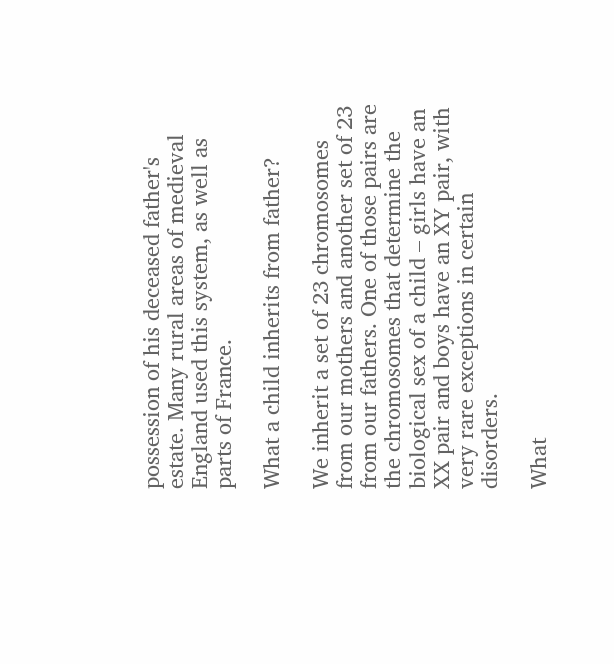possession of his deceased father's estate. Many rural areas of medieval England used this system, as well as parts of France.

What a child inherits from father?

We inherit a set of 23 chromosomes from our mothers and another set of 23 from our fathers. One of those pairs are the chromosomes that determine the biological sex of a child – girls have an XX pair and boys have an XY pair, with very rare exceptions in certain disorders.

What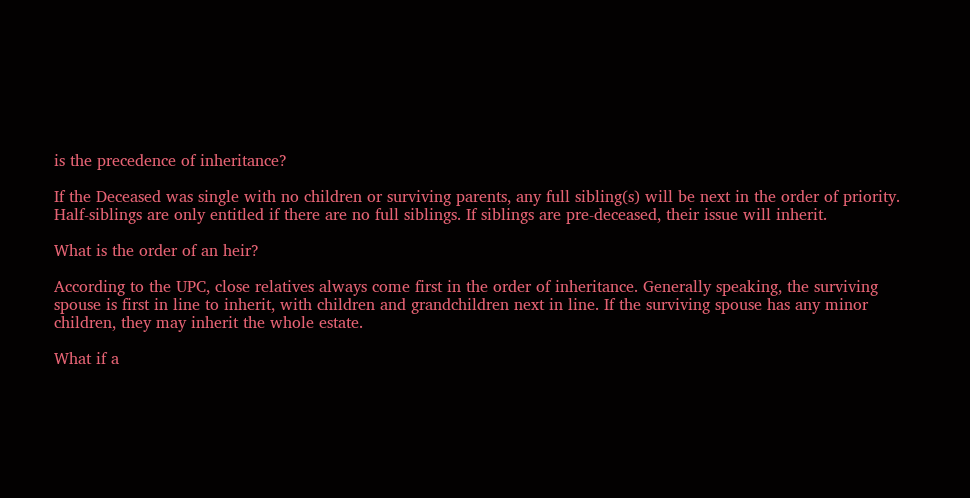is the precedence of inheritance?

If the Deceased was single with no children or surviving parents, any full sibling(s) will be next in the order of priority. Half-siblings are only entitled if there are no full siblings. If siblings are pre-deceased, their issue will inherit.

What is the order of an heir?

According to the UPC, close relatives always come first in the order of inheritance. Generally speaking, the surviving spouse is first in line to inherit, with children and grandchildren next in line. If the surviving spouse has any minor children, they may inherit the whole estate.

What if a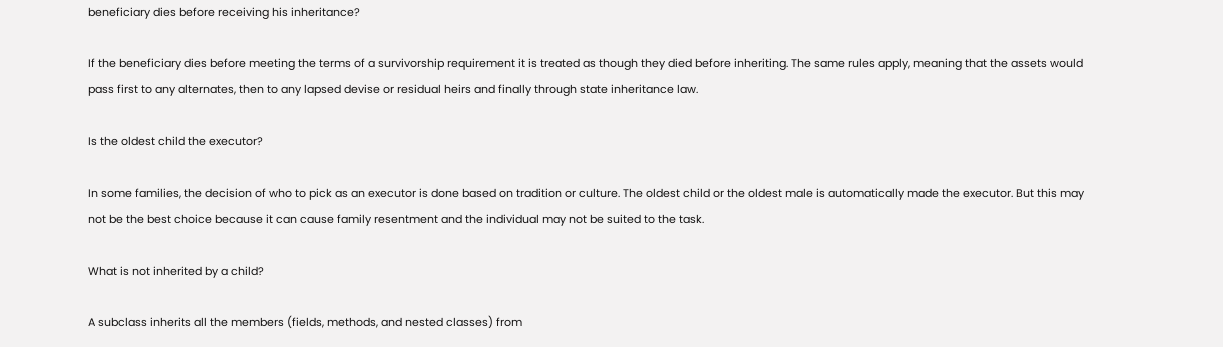beneficiary dies before receiving his inheritance?

If the beneficiary dies before meeting the terms of a survivorship requirement it is treated as though they died before inheriting. The same rules apply, meaning that the assets would pass first to any alternates, then to any lapsed devise or residual heirs and finally through state inheritance law.

Is the oldest child the executor?

In some families, the decision of who to pick as an executor is done based on tradition or culture. The oldest child or the oldest male is automatically made the executor. But this may not be the best choice because it can cause family resentment and the individual may not be suited to the task.

What is not inherited by a child?

A subclass inherits all the members (fields, methods, and nested classes) from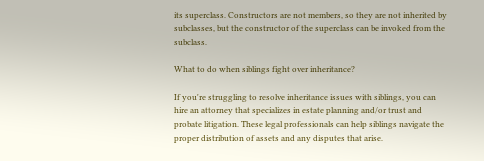its superclass. Constructors are not members, so they are not inherited by subclasses, but the constructor of the superclass can be invoked from the subclass.

What to do when siblings fight over inheritance?

If you're struggling to resolve inheritance issues with siblings, you can hire an attorney that specializes in estate planning and/or trust and probate litigation. These legal professionals can help siblings navigate the proper distribution of assets and any disputes that arise.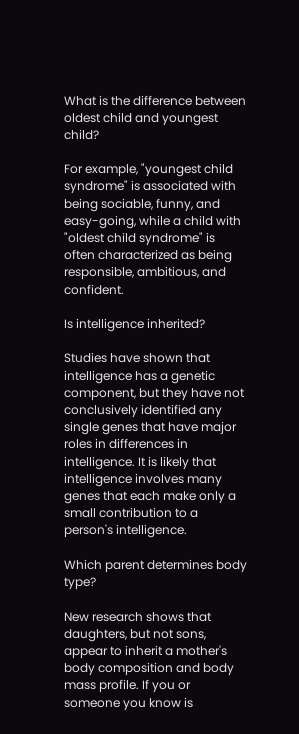What is the difference between oldest child and youngest child?

For example, "youngest child syndrome" is associated with being sociable, funny, and easy-going, while a child with "oldest child syndrome" is often characterized as being responsible, ambitious, and confident.

Is intelligence inherited?

Studies have shown that intelligence has a genetic component, but they have not conclusively identified any single genes that have major roles in differences in intelligence. It is likely that intelligence involves many genes that each make only a small contribution to a person's intelligence.

Which parent determines body type?

New research shows that daughters, but not sons, appear to inherit a mother's body composition and body mass profile. If you or someone you know is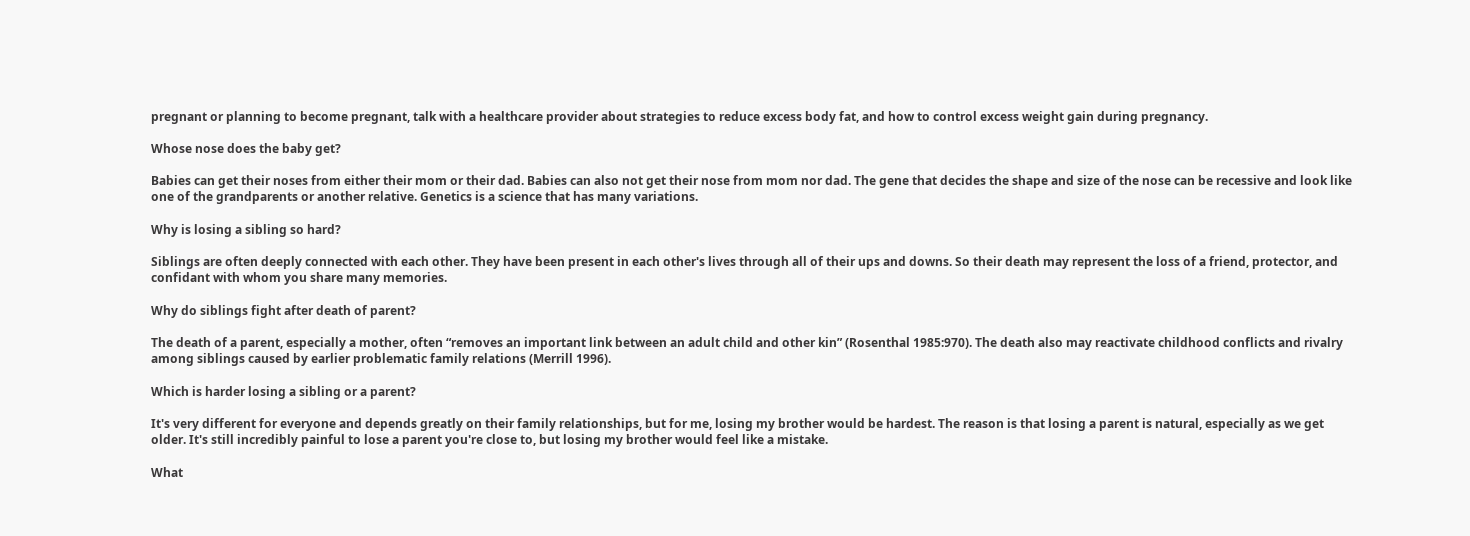pregnant or planning to become pregnant, talk with a healthcare provider about strategies to reduce excess body fat, and how to control excess weight gain during pregnancy.

Whose nose does the baby get?

Babies can get their noses from either their mom or their dad. Babies can also not get their nose from mom nor dad. The gene that decides the shape and size of the nose can be recessive and look like one of the grandparents or another relative. Genetics is a science that has many variations.

Why is losing a sibling so hard?

Siblings are often deeply connected with each other. They have been present in each other's lives through all of their ups and downs. So their death may represent the loss of a friend, protector, and confidant with whom you share many memories.

Why do siblings fight after death of parent?

The death of a parent, especially a mother, often “removes an important link between an adult child and other kin” (Rosenthal 1985:970). The death also may reactivate childhood conflicts and rivalry among siblings caused by earlier problematic family relations (Merrill 1996).

Which is harder losing a sibling or a parent?

It's very different for everyone and depends greatly on their family relationships, but for me, losing my brother would be hardest. The reason is that losing a parent is natural, especially as we get older. It's still incredibly painful to lose a parent you're close to, but losing my brother would feel like a mistake.

What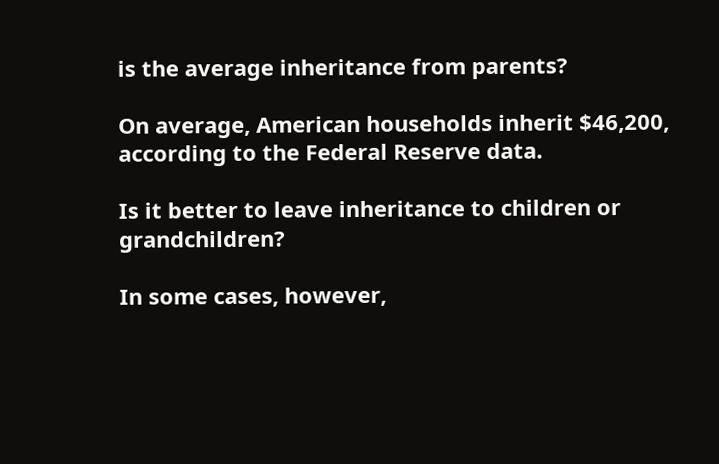is the average inheritance from parents?

On average, American households inherit $46,200, according to the Federal Reserve data.

Is it better to leave inheritance to children or grandchildren?

In some cases, however,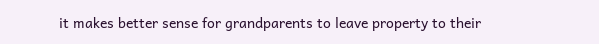it makes better sense for grandparents to leave property to their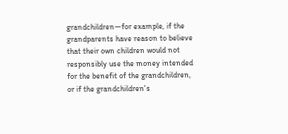grandchildren—for example, if the grandparents have reason to believe that their own children would not responsibly use the money intended for the benefit of the grandchildren, or if the grandchildren's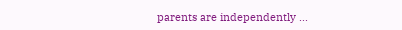parents are independently ...